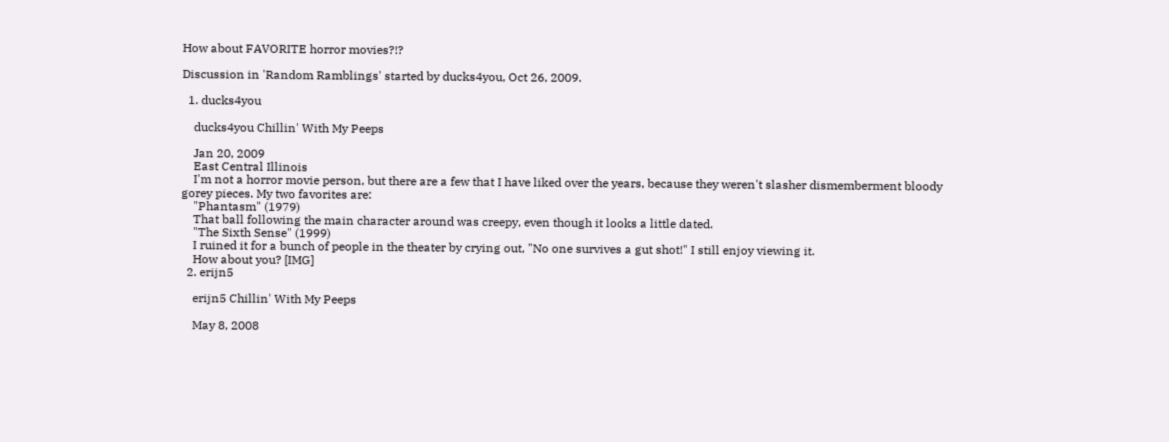How about FAVORITE horror movies?!?

Discussion in 'Random Ramblings' started by ducks4you, Oct 26, 2009.

  1. ducks4you

    ducks4you Chillin' With My Peeps

    Jan 20, 2009
    East Central Illinois
    I'm not a horror movie person, but there are a few that I have liked over the years, because they weren't slasher dismemberment bloody gorey pieces. My two favorites are:
    "Phantasm" (1979)
    That ball following the main character around was creepy, even though it looks a little dated.
    "The Sixth Sense" (1999)
    I ruined it for a bunch of people in the theater by crying out, "No one survives a gut shot!" I still enjoy viewing it.
    How about you? [IMG]
  2. erijn5

    erijn5 Chillin' With My Peeps

    May 8, 2008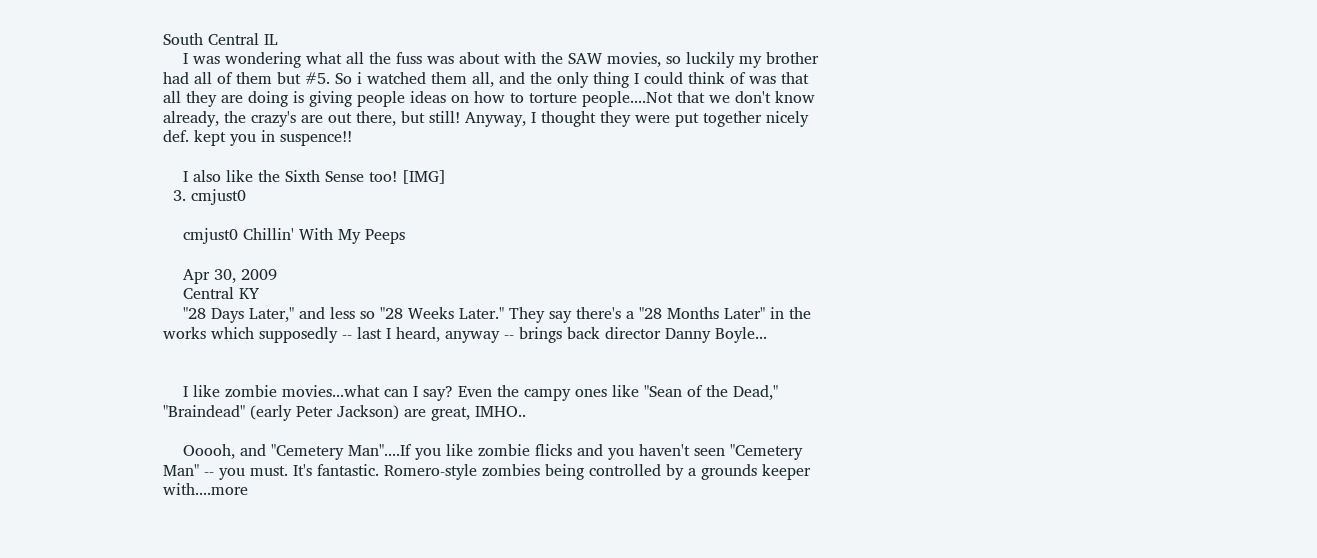South Central IL
    I was wondering what all the fuss was about with the SAW movies, so luckily my brother had all of them but #5. So i watched them all, and the only thing I could think of was that all they are doing is giving people ideas on how to torture people....Not that we don't know already, the crazy's are out there, but still! Anyway, I thought they were put together nicely def. kept you in suspence!!

    I also like the Sixth Sense too! [IMG]
  3. cmjust0

    cmjust0 Chillin' With My Peeps

    Apr 30, 2009
    Central KY
    "28 Days Later," and less so "28 Weeks Later." They say there's a "28 Months Later" in the works which supposedly -- last I heard, anyway -- brings back director Danny Boyle...


    I like zombie movies...what can I say? Even the campy ones like "Sean of the Dead," "Braindead" (early Peter Jackson) are great, IMHO..

    Ooooh, and "Cemetery Man"....If you like zombie flicks and you haven't seen "Cemetery Man" -- you must. It's fantastic. Romero-style zombies being controlled by a grounds keeper with....more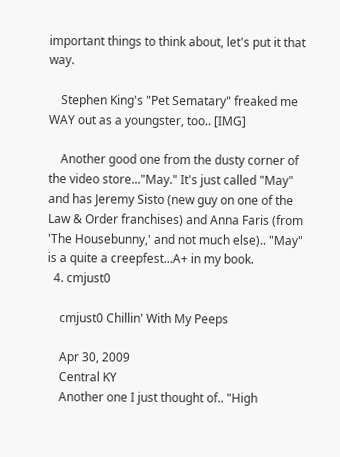important things to think about, let's put it that way.

    Stephen King's "Pet Sematary" freaked me WAY out as a youngster, too.. [IMG]

    Another good one from the dusty corner of the video store..."May." It's just called "May" and has Jeremy Sisto (new guy on one of the Law & Order franchises) and Anna Faris (from 'The Housebunny,' and not much else).. "May" is a quite a creepfest...A+ in my book.
  4. cmjust0

    cmjust0 Chillin' With My Peeps

    Apr 30, 2009
    Central KY
    Another one I just thought of.. "High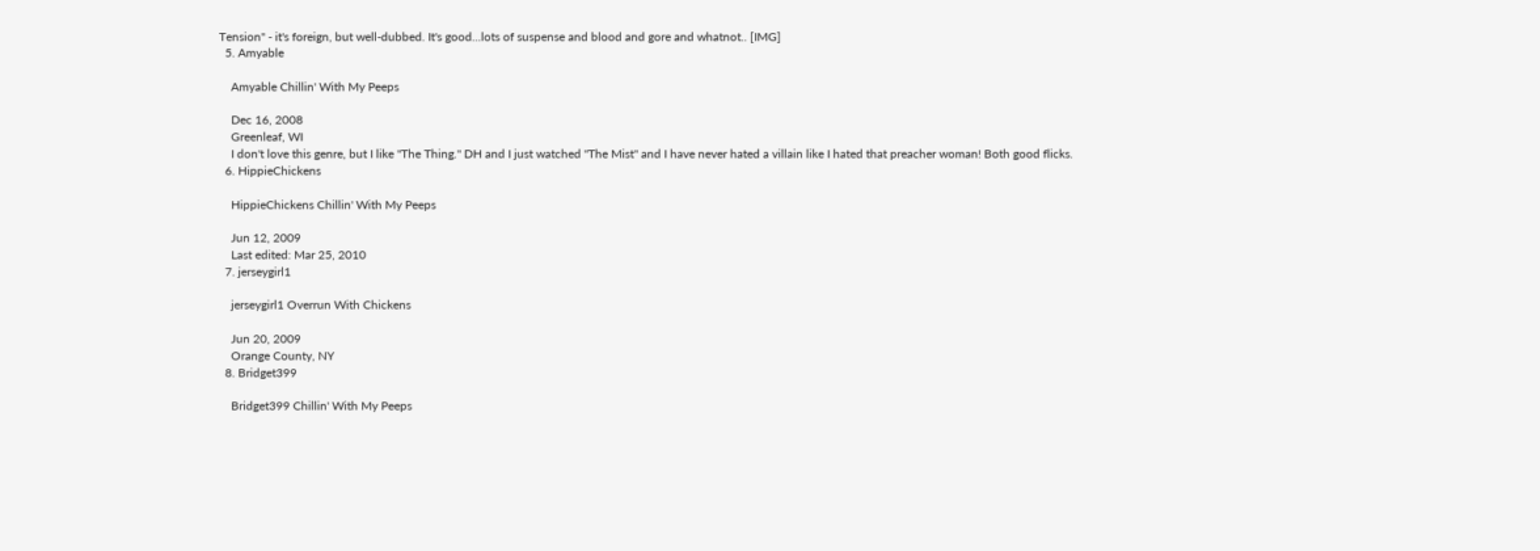Tension" - it's foreign, but well-dubbed. It's good...lots of suspense and blood and gore and whatnot.. [IMG]
  5. Amyable

    Amyable Chillin' With My Peeps

    Dec 16, 2008
    Greenleaf, WI
    I don't love this genre, but I like "The Thing." DH and I just watched "The Mist" and I have never hated a villain like I hated that preacher woman! Both good flicks.
  6. HippieChickens

    HippieChickens Chillin' With My Peeps

    Jun 12, 2009
    Last edited: Mar 25, 2010
  7. jerseygirl1

    jerseygirl1 Overrun With Chickens

    Jun 20, 2009
    Orange County, NY
  8. Bridget399

    Bridget399 Chillin' With My Peeps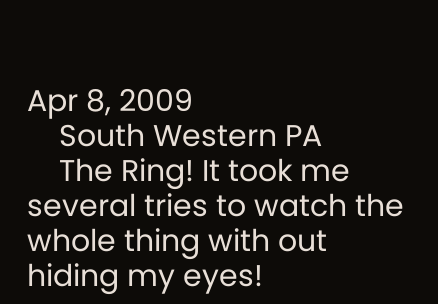Apr 8, 2009
    South Western PA
    The Ring! It took me several tries to watch the whole thing with out hiding my eyes!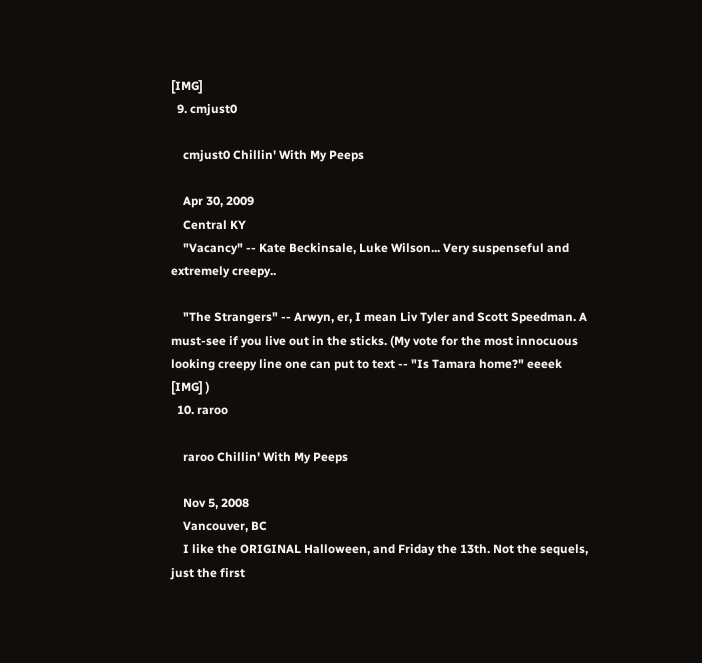[IMG]
  9. cmjust0

    cmjust0 Chillin' With My Peeps

    Apr 30, 2009
    Central KY
    "Vacancy" -- Kate Beckinsale, Luke Wilson... Very suspenseful and extremely creepy..

    "The Strangers" -- Arwyn, er, I mean Liv Tyler and Scott Speedman. A must-see if you live out in the sticks. (My vote for the most innocuous looking creepy line one can put to text -- "Is Tamara home?" eeeek [IMG] )
  10. raroo

    raroo Chillin' With My Peeps

    Nov 5, 2008
    Vancouver, BC
    I like the ORIGINAL Halloween, and Friday the 13th. Not the sequels, just the first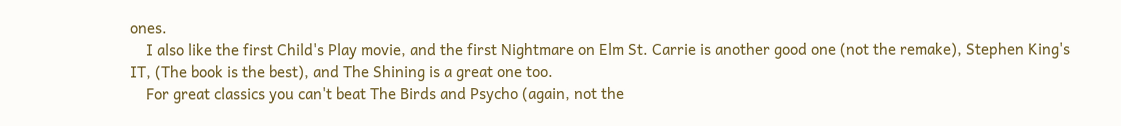ones.
    I also like the first Child's Play movie, and the first Nightmare on Elm St. Carrie is another good one (not the remake), Stephen King's IT, (The book is the best), and The Shining is a great one too.
    For great classics you can't beat The Birds and Psycho (again, not the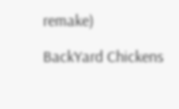remake)

BackYard Chickens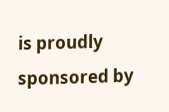is proudly sponsored by